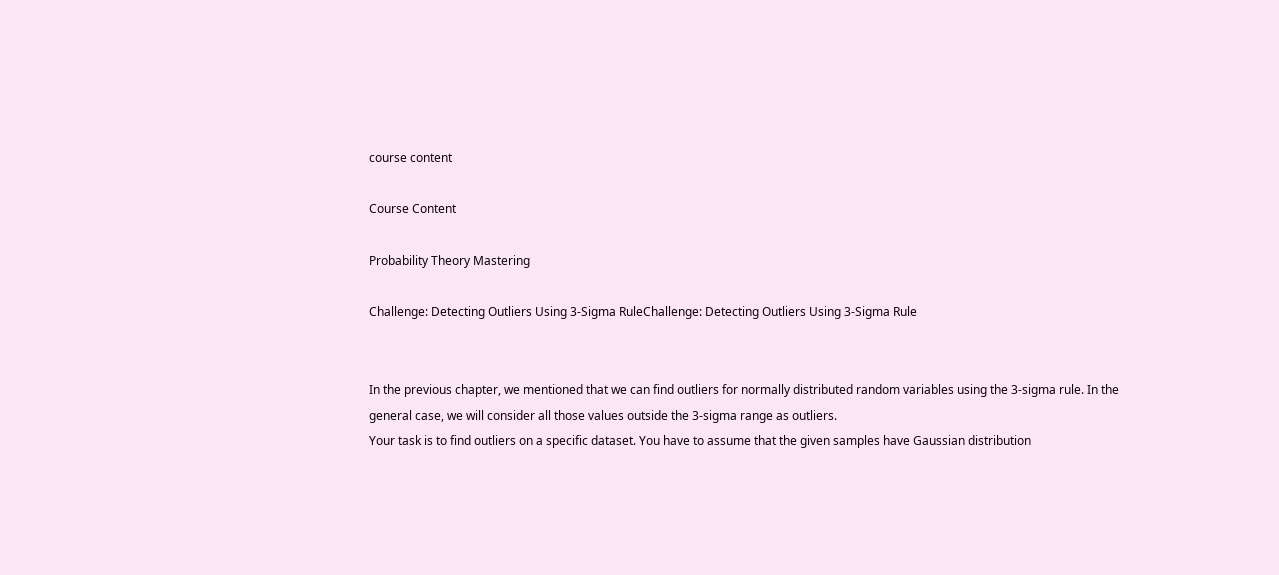course content

Course Content

Probability Theory Mastering

Challenge: Detecting Outliers Using 3-Sigma RuleChallenge: Detecting Outliers Using 3-Sigma Rule


In the previous chapter, we mentioned that we can find outliers for normally distributed random variables using the 3-sigma rule. In the general case, we will consider all those values outside the 3-sigma range as outliers.
Your task is to find outliers on a specific dataset. You have to assume that the given samples have Gaussian distribution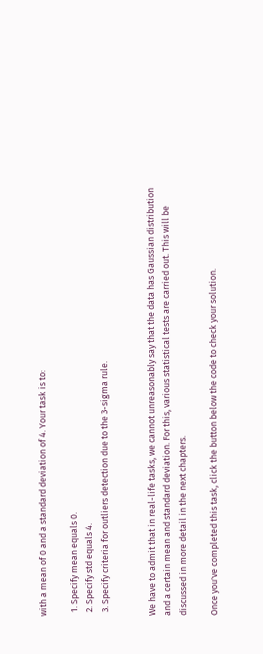with a mean of 0 and a standard deviation of 4. Your task is to:

  1. Specify mean equals 0.
  2. Specify std equals 4.
  3. Specify criteria for outliers detection due to the 3-sigma rule.


We have to admit that in real-life tasks, we cannot unreasonably say that the data has Gaussian distribution and a certain mean and standard deviation. For this, various statistical tests are carried out. This will be discussed in more detail in the next chapters.

Once you've completed this task, click the button below the code to check your solution.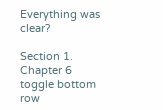Everything was clear?

Section 1. Chapter 6
toggle bottom row